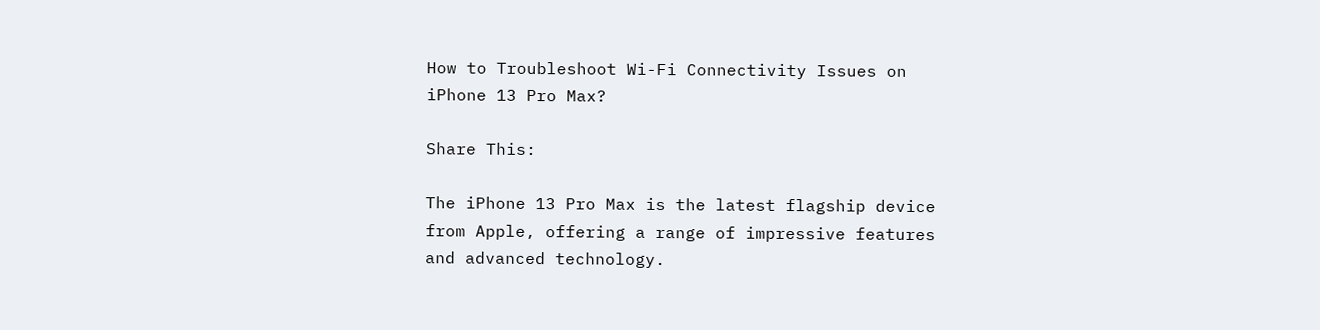How to Troubleshoot Wi-Fi Connectivity Issues on iPhone 13 Pro Max?

Share This:

The iPhone 13 Pro Max is the latest flagship device from Apple, offering a range of impressive features and advanced technology.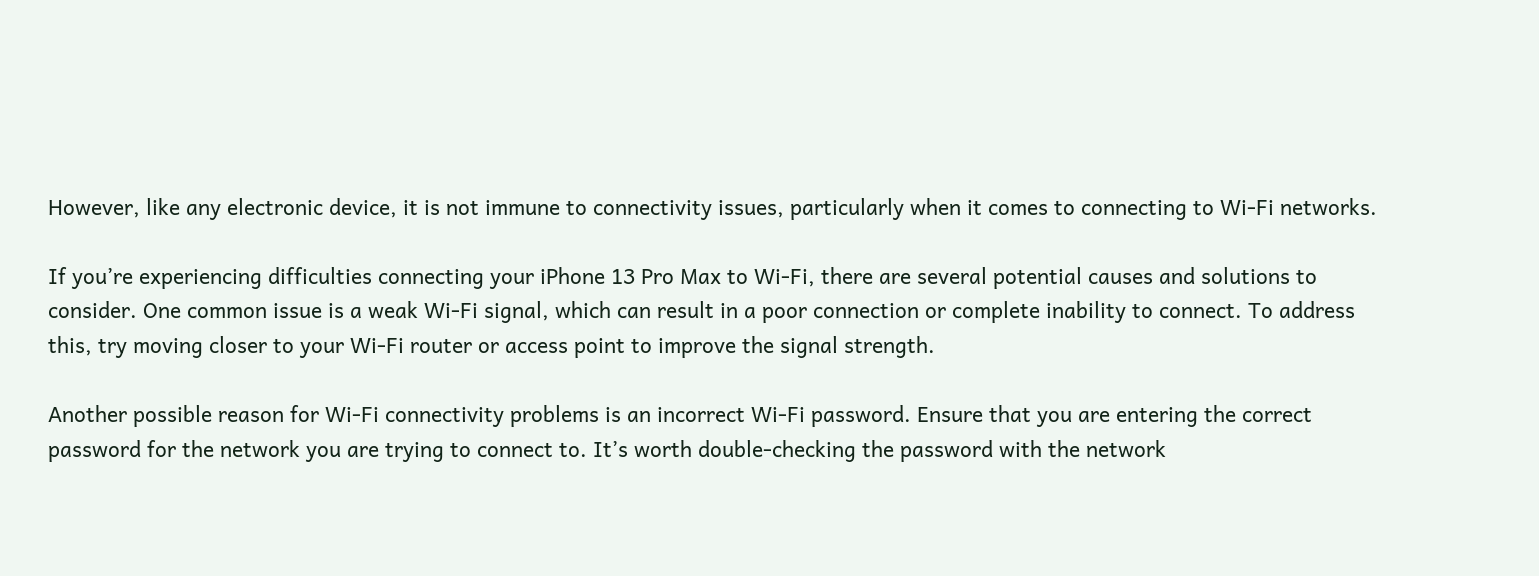However, like any electronic device, it is not immune to connectivity issues, particularly when it comes to connecting to Wi-Fi networks.

If you’re experiencing difficulties connecting your iPhone 13 Pro Max to Wi-Fi, there are several potential causes and solutions to consider. One common issue is a weak Wi-Fi signal, which can result in a poor connection or complete inability to connect. To address this, try moving closer to your Wi-Fi router or access point to improve the signal strength.

Another possible reason for Wi-Fi connectivity problems is an incorrect Wi-Fi password. Ensure that you are entering the correct password for the network you are trying to connect to. It’s worth double-checking the password with the network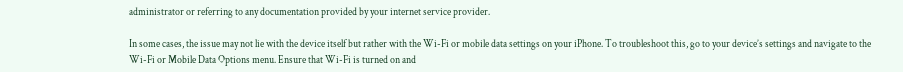administrator or referring to any documentation provided by your internet service provider.

In some cases, the issue may not lie with the device itself but rather with the Wi-Fi or mobile data settings on your iPhone. To troubleshoot this, go to your device’s settings and navigate to the Wi-Fi or Mobile Data Options menu. Ensure that Wi-Fi is turned on and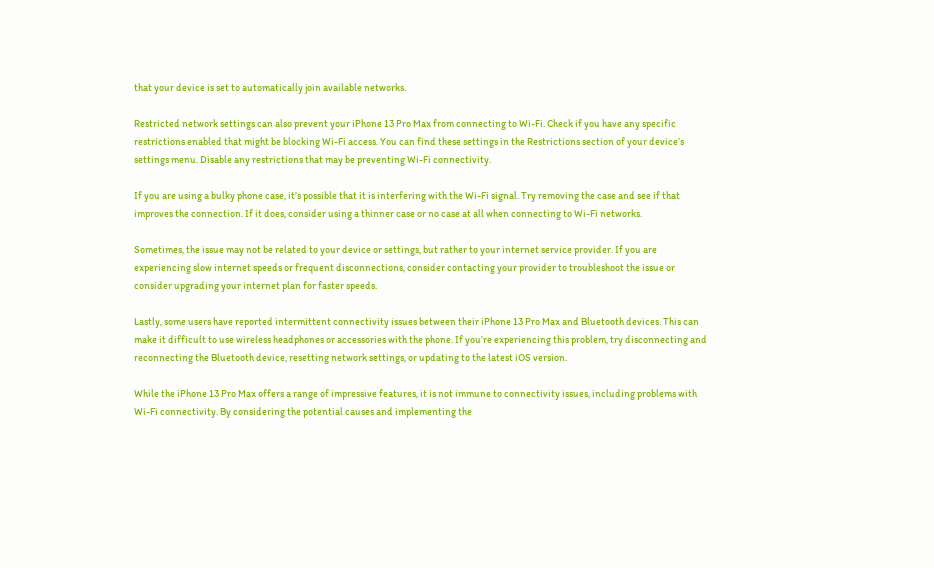that your device is set to automatically join available networks.

Restricted network settings can also prevent your iPhone 13 Pro Max from connecting to Wi-Fi. Check if you have any specific restrictions enabled that might be blocking Wi-Fi access. You can find these settings in the Restrictions section of your device’s settings menu. Disable any restrictions that may be preventing Wi-Fi connectivity.

If you are using a bulky phone case, it’s possible that it is interfering with the Wi-Fi signal. Try removing the case and see if that improves the connection. If it does, consider using a thinner case or no case at all when connecting to Wi-Fi networks.

Sometimes, the issue may not be related to your device or settings, but rather to your internet service provider. If you are experiencing slow internet speeds or frequent disconnections, consider contacting your provider to troubleshoot the issue or consider upgrading your internet plan for faster speeds.

Lastly, some users have reported intermittent connectivity issues between their iPhone 13 Pro Max and Bluetooth devices. This can make it difficult to use wireless headphones or accessories with the phone. If you’re experiencing this problem, try disconnecting and reconnecting the Bluetooth device, resetting network settings, or updating to the latest iOS version.

While the iPhone 13 Pro Max offers a range of impressive features, it is not immune to connectivity issues, including problems with Wi-Fi connectivity. By considering the potential causes and implementing the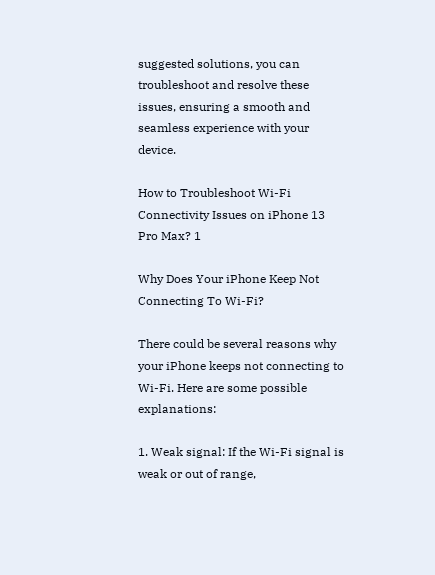suggested solutions, you can troubleshoot and resolve these issues, ensuring a smooth and seamless experience with your device.

How to Troubleshoot Wi-Fi Connectivity Issues on iPhone 13 Pro Max? 1

Why Does Your iPhone Keep Not Connecting To Wi-Fi?

There could be several reasons why your iPhone keeps not connecting to Wi-Fi. Here are some possible explanations:

1. Weak signal: If the Wi-Fi signal is weak or out of range,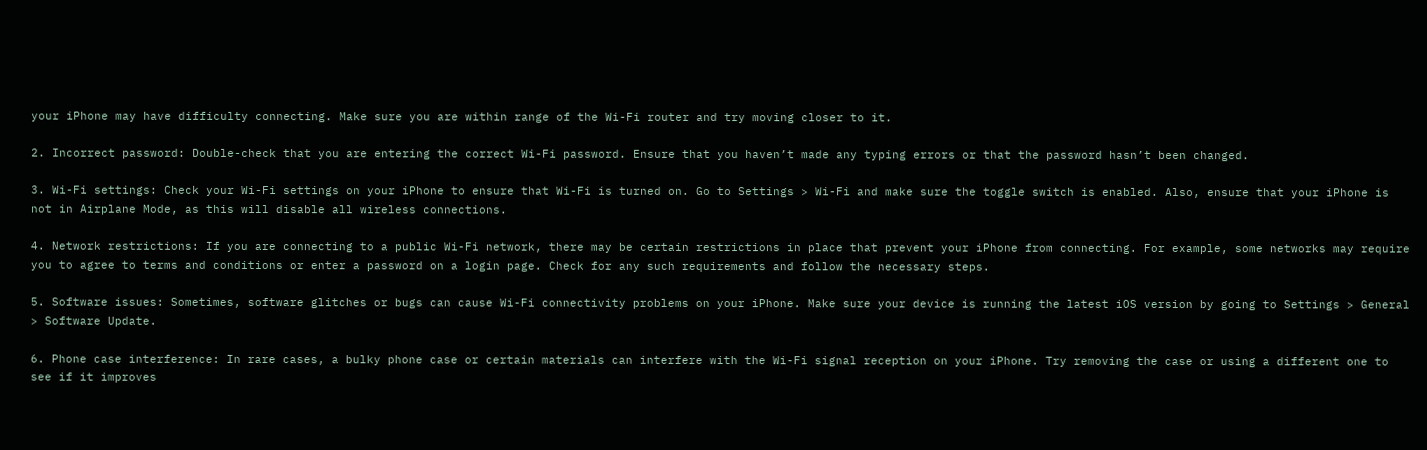your iPhone may have difficulty connecting. Make sure you are within range of the Wi-Fi router and try moving closer to it.

2. Incorrect password: Double-check that you are entering the correct Wi-Fi password. Ensure that you haven’t made any typing errors or that the password hasn’t been changed.

3. Wi-Fi settings: Check your Wi-Fi settings on your iPhone to ensure that Wi-Fi is turned on. Go to Settings > Wi-Fi and make sure the toggle switch is enabled. Also, ensure that your iPhone is not in Airplane Mode, as this will disable all wireless connections.

4. Network restrictions: If you are connecting to a public Wi-Fi network, there may be certain restrictions in place that prevent your iPhone from connecting. For example, some networks may require you to agree to terms and conditions or enter a password on a login page. Check for any such requirements and follow the necessary steps.

5. Software issues: Sometimes, software glitches or bugs can cause Wi-Fi connectivity problems on your iPhone. Make sure your device is running the latest iOS version by going to Settings > General > Software Update.

6. Phone case interference: In rare cases, a bulky phone case or certain materials can interfere with the Wi-Fi signal reception on your iPhone. Try removing the case or using a different one to see if it improves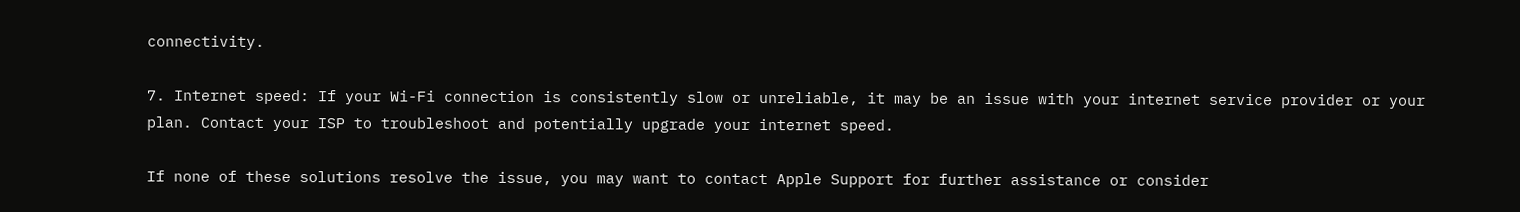connectivity.

7. Internet speed: If your Wi-Fi connection is consistently slow or unreliable, it may be an issue with your internet service provider or your plan. Contact your ISP to troubleshoot and potentially upgrade your internet speed.

If none of these solutions resolve the issue, you may want to contact Apple Support for further assistance or consider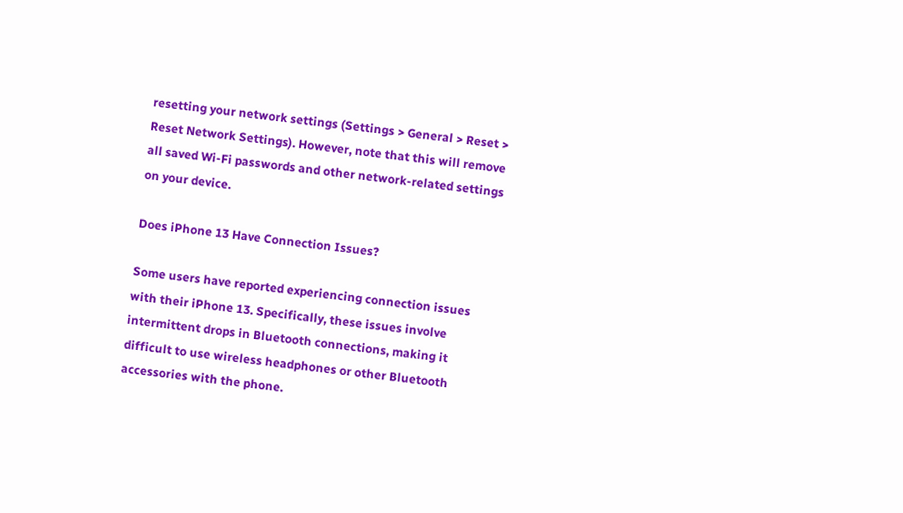resetting your network settings (Settings > General > Reset > Reset Network Settings). However, note that this will remove all saved Wi-Fi passwords and other network-related settings on your device.

Does iPhone 13 Have Connection Issues?

Some users have reported experiencing connection issues with their iPhone 13. Specifically, these issues involve intermittent drops in Bluetooth connections, making it difficult to use wireless headphones or other Bluetooth accessories with the phone.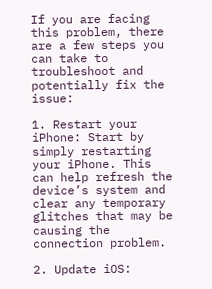If you are facing this problem, there are a few steps you can take to troubleshoot and potentially fix the issue:

1. Restart your iPhone: Start by simply restarting your iPhone. This can help refresh the device’s system and clear any temporary glitches that may be causing the connection problem.

2. Update iOS: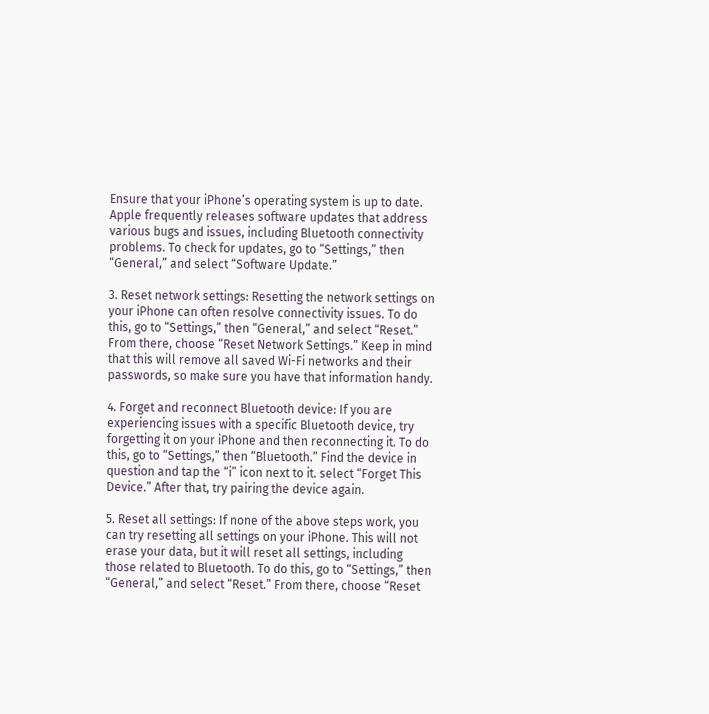Ensure that your iPhone’s operating system is up to date. Apple frequently releases software updates that address various bugs and issues, including Bluetooth connectivity problems. To check for updates, go to “Settings,” then “General,” and select “Software Update.”

3. Reset network settings: Resetting the network settings on your iPhone can often resolve connectivity issues. To do this, go to “Settings,” then “General,” and select “Reset.” From there, choose “Reset Network Settings.” Keep in mind that this will remove all saved Wi-Fi networks and their passwords, so make sure you have that information handy.

4. Forget and reconnect Bluetooth device: If you are experiencing issues with a specific Bluetooth device, try forgetting it on your iPhone and then reconnecting it. To do this, go to “Settings,” then “Bluetooth.” Find the device in question and tap the “i” icon next to it. select “Forget This Device.” After that, try pairing the device again.

5. Reset all settings: If none of the above steps work, you can try resetting all settings on your iPhone. This will not erase your data, but it will reset all settings, including those related to Bluetooth. To do this, go to “Settings,” then “General,” and select “Reset.” From there, choose “Reset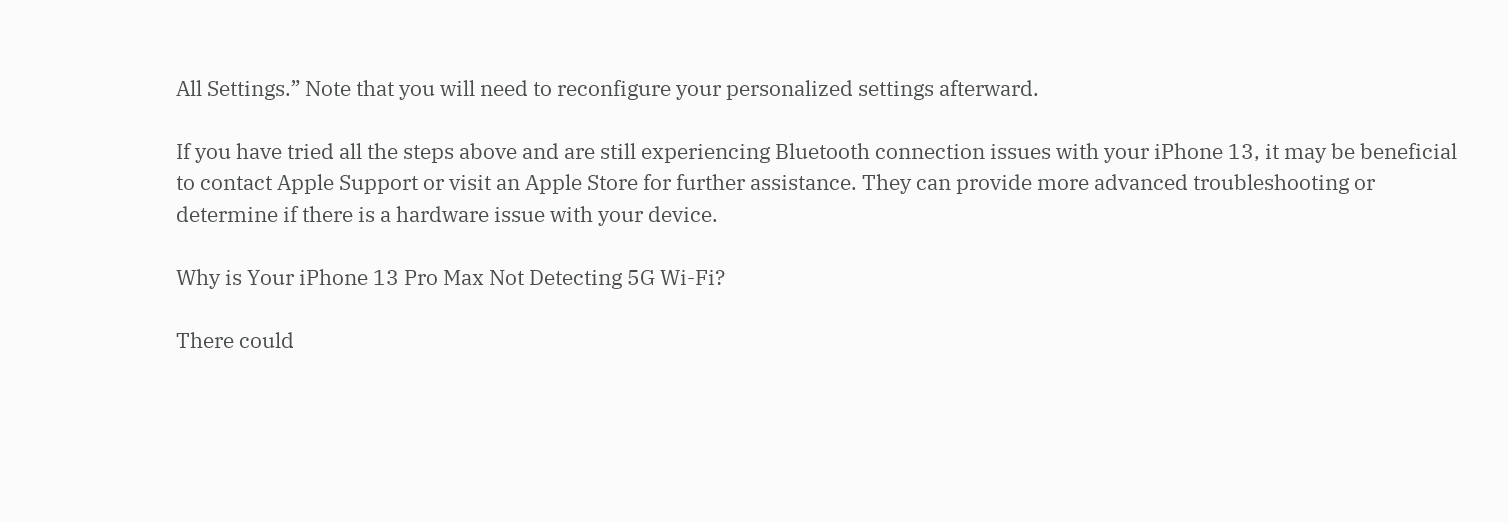All Settings.” Note that you will need to reconfigure your personalized settings afterward.

If you have tried all the steps above and are still experiencing Bluetooth connection issues with your iPhone 13, it may be beneficial to contact Apple Support or visit an Apple Store for further assistance. They can provide more advanced troubleshooting or determine if there is a hardware issue with your device.

Why is Your iPhone 13 Pro Max Not Detecting 5G Wi-Fi?

There could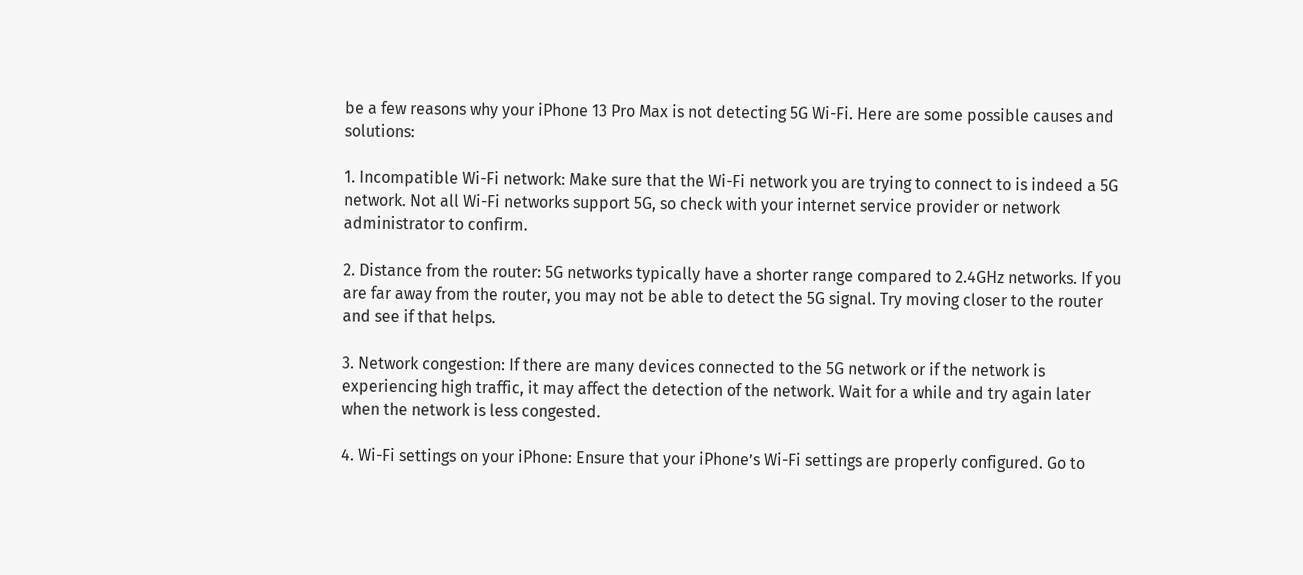be a few reasons why your iPhone 13 Pro Max is not detecting 5G Wi-Fi. Here are some possible causes and solutions:

1. Incompatible Wi-Fi network: Make sure that the Wi-Fi network you are trying to connect to is indeed a 5G network. Not all Wi-Fi networks support 5G, so check with your internet service provider or network administrator to confirm.

2. Distance from the router: 5G networks typically have a shorter range compared to 2.4GHz networks. If you are far away from the router, you may not be able to detect the 5G signal. Try moving closer to the router and see if that helps.

3. Network congestion: If there are many devices connected to the 5G network or if the network is experiencing high traffic, it may affect the detection of the network. Wait for a while and try again later when the network is less congested.

4. Wi-Fi settings on your iPhone: Ensure that your iPhone’s Wi-Fi settings are properly configured. Go to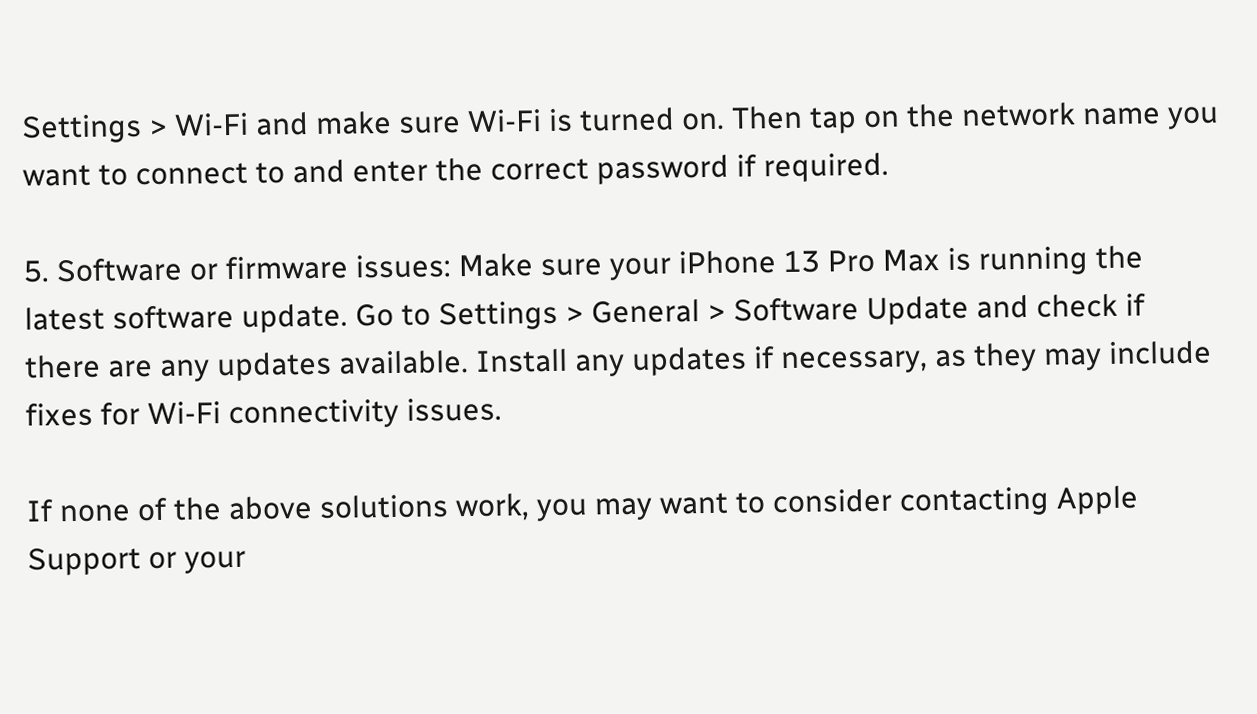Settings > Wi-Fi and make sure Wi-Fi is turned on. Then tap on the network name you want to connect to and enter the correct password if required.

5. Software or firmware issues: Make sure your iPhone 13 Pro Max is running the latest software update. Go to Settings > General > Software Update and check if there are any updates available. Install any updates if necessary, as they may include fixes for Wi-Fi connectivity issues.

If none of the above solutions work, you may want to consider contacting Apple Support or your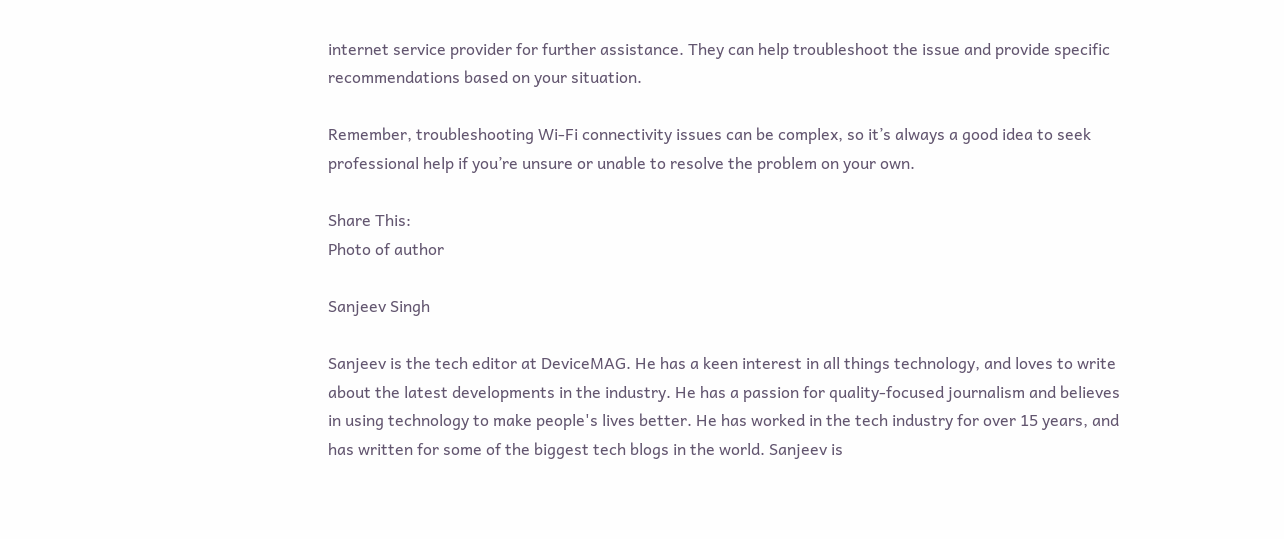internet service provider for further assistance. They can help troubleshoot the issue and provide specific recommendations based on your situation.

Remember, troubleshooting Wi-Fi connectivity issues can be complex, so it’s always a good idea to seek professional help if you’re unsure or unable to resolve the problem on your own.

Share This:
Photo of author

Sanjeev Singh

Sanjeev is the tech editor at DeviceMAG. He has a keen interest in all things technology, and loves to write about the latest developments in the industry. He has a passion for quality-focused journalism and believes in using technology to make people's lives better. He has worked in the tech industry for over 15 years, and has written for some of the biggest tech blogs in the world. Sanjeev is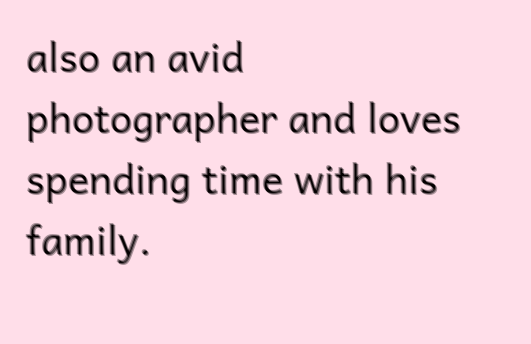also an avid photographer and loves spending time with his family.